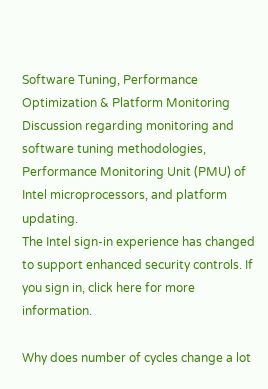Software Tuning, Performance Optimization & Platform Monitoring
Discussion regarding monitoring and software tuning methodologies, Performance Monitoring Unit (PMU) of Intel microprocessors, and platform updating.
The Intel sign-in experience has changed to support enhanced security controls. If you sign in, click here for more information.

Why does number of cycles change a lot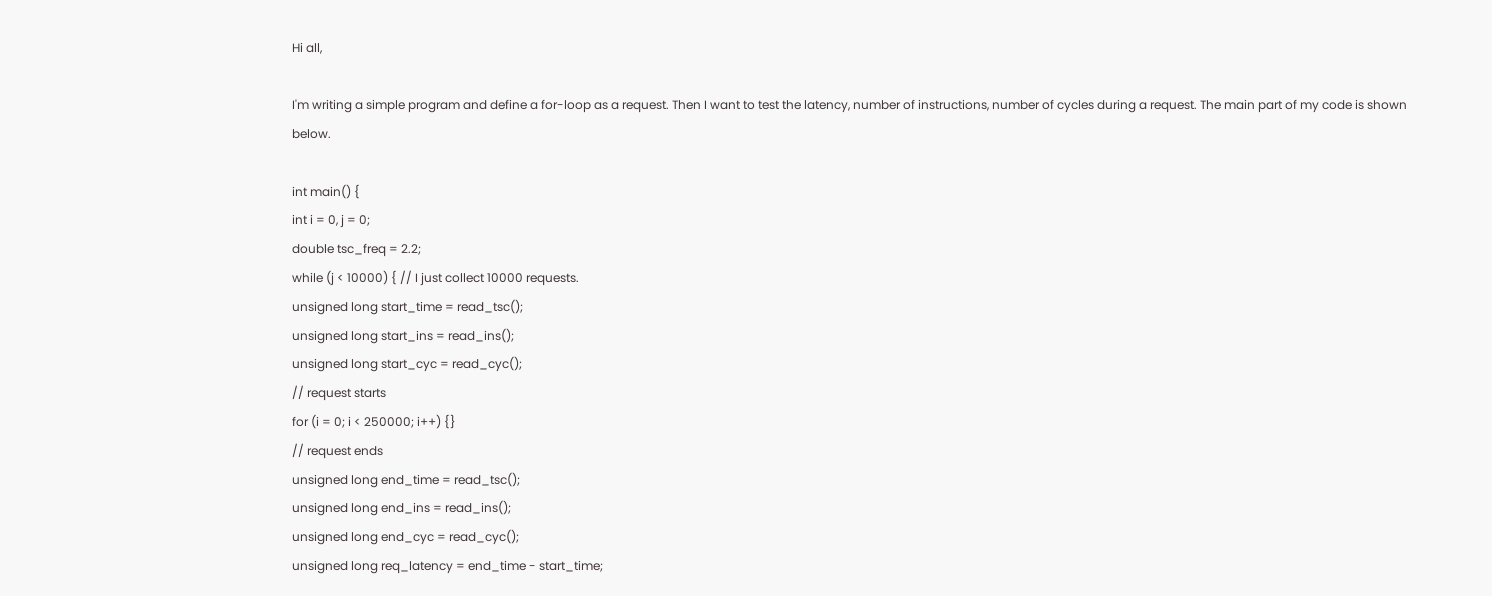Hi all,

I'm writing a simple program and define a for-loop as a request. Then I want to test the latency, number of instructions, number of cycles during a request. The main part of my code is shown below.

int main() {
int i = 0, j = 0;
double tsc_freq = 2.2;
while (j < 10000) { // I just collect 10000 requests.
unsigned long start_time = read_tsc();
unsigned long start_ins = read_ins();
unsigned long start_cyc = read_cyc();
// request starts
for (i = 0; i < 250000; i++) {}
// request ends
unsigned long end_time = read_tsc();
unsigned long end_ins = read_ins();
unsigned long end_cyc = read_cyc();
unsigned long req_latency = end_time - start_time;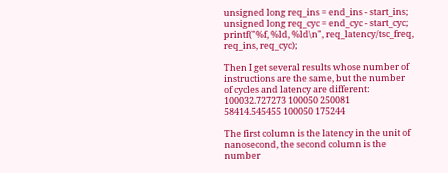unsigned long req_ins = end_ins - start_ins;
unsigned long req_cyc = end_cyc - start_cyc;
printf("%f, %ld, %ld\n", req_latency/tsc_freq, req_ins, req_cyc);

Then I get several results whose number of instructions are the same, but the number of cycles and latency are different:
100032.727273 100050 250081
58414.545455 100050 175244

The first column is the latency in the unit of nanosecond, the second column is the number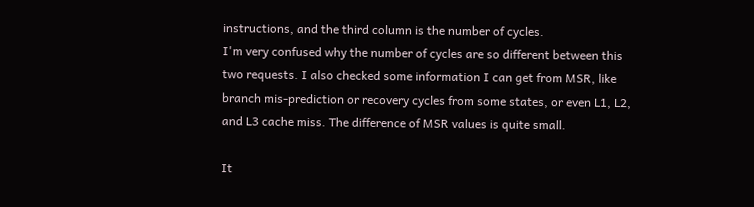instructions, and the third column is the number of cycles.
I'm very confused why the number of cycles are so different between this two requests. I also checked some information I can get from MSR, like branch mis-prediction or recovery cycles from some states, or even L1, L2, and L3 cache miss. The difference of MSR values is quite small.

It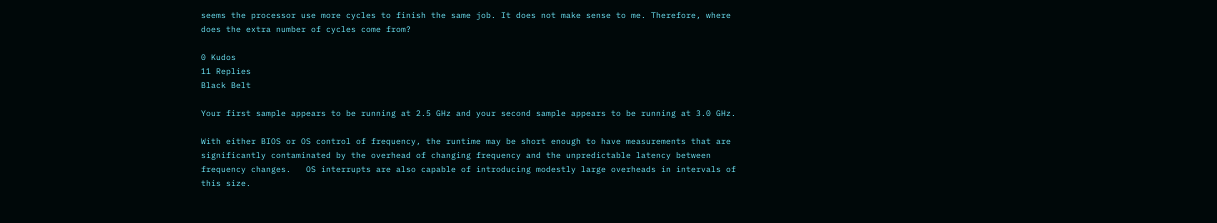seems the processor use more cycles to finish the same job. It does not make sense to me. Therefore, where does the extra number of cycles come from?

0 Kudos
11 Replies
Black Belt

Your first sample appears to be running at 2.5 GHz and your second sample appears to be running at 3.0 GHz.

With either BIOS or OS control of frequency, the runtime may be short enough to have measurements that are significantly contaminated by the overhead of changing frequency and the unpredictable latency between frequency changes.   OS interrupts are also capable of introducing modestly large overheads in intervals of this size.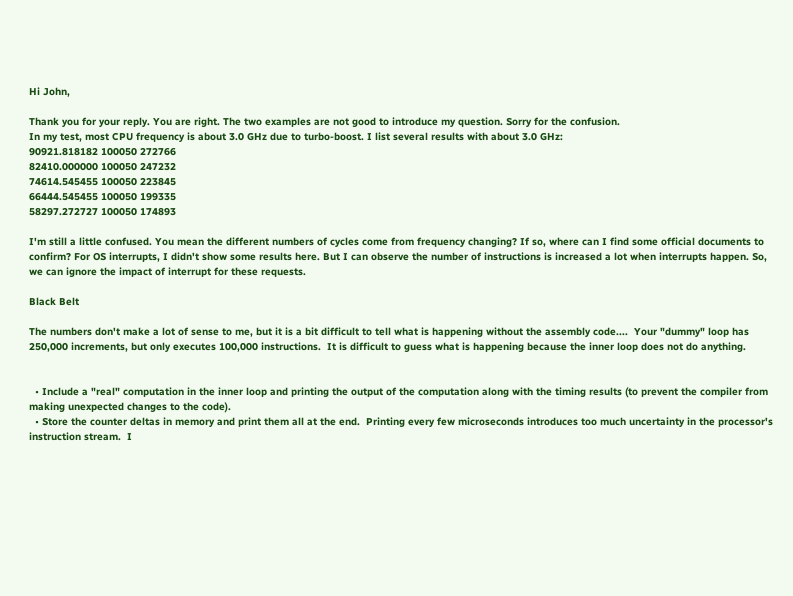Hi John,

Thank you for your reply. You are right. The two examples are not good to introduce my question. Sorry for the confusion.
In my test, most CPU frequency is about 3.0 GHz due to turbo-boost. I list several results with about 3.0 GHz:
90921.818182 100050 272766
82410.000000 100050 247232
74614.545455 100050 223845
66444.545455 100050 199335
58297.272727 100050 174893

I'm still a little confused. You mean the different numbers of cycles come from frequency changing? If so, where can I find some official documents to confirm? For OS interrupts, I didn't show some results here. But I can observe the number of instructions is increased a lot when interrupts happen. So, we can ignore the impact of interrupt for these requests.

Black Belt

The numbers don't make a lot of sense to me, but it is a bit difficult to tell what is happening without the assembly code....  Your "dummy" loop has 250,000 increments, but only executes 100,000 instructions.  It is difficult to guess what is happening because the inner loop does not do anything.


  • Include a "real" computation in the inner loop and printing the output of the computation along with the timing results (to prevent the compiler from making unexpected changes to the code).
  • Store the counter deltas in memory and print them all at the end.  Printing every few microseconds introduces too much uncertainty in the processor's instruction stream.  I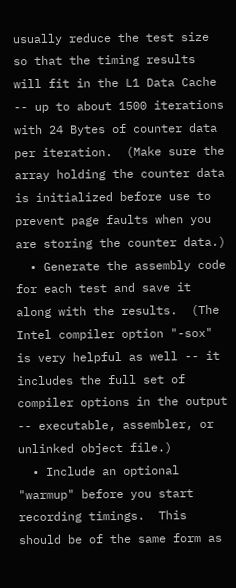usually reduce the test size so that the timing results will fit in the L1 Data Cache -- up to about 1500 iterations with 24 Bytes of counter data per iteration.  (Make sure the array holding the counter data is initialized before use to prevent page faults when you are storing the counter data.)
  • Generate the assembly code for each test and save it along with the results.  (The Intel compiler option "-sox" is very helpful as well -- it includes the full set of compiler options in the output -- executable, assembler, or unlinked object file.)
  • Include an optional "warmup" before you start recording timings.  This should be of the same form as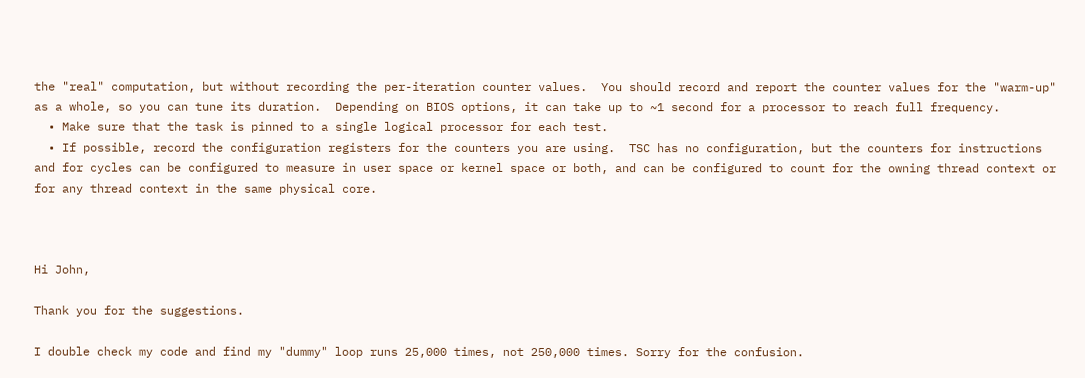the "real" computation, but without recording the per-iteration counter values.  You should record and report the counter values for the "warm-up" as a whole, so you can tune its duration.  Depending on BIOS options, it can take up to ~1 second for a processor to reach full frequency.
  • Make sure that the task is pinned to a single logical processor for each test.
  • If possible, record the configuration registers for the counters you are using.  TSC has no configuration, but the counters for instructions and for cycles can be configured to measure in user space or kernel space or both, and can be configured to count for the owning thread context or for any thread context in the same physical core.



Hi John,

Thank you for the suggestions.

I double check my code and find my "dummy" loop runs 25,000 times, not 250,000 times. Sorry for the confusion.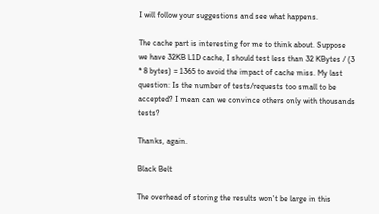I will follow your suggestions and see what happens.

The cache part is interesting for me to think about. Suppose we have 32KB L1D cache, I should test less than 32 KBytes / (3 * 8 bytes) = 1365 to avoid the impact of cache miss. My last question: Is the number of tests/requests too small to be accepted? I mean can we convince others only with thousands tests?

Thanks, again.

Black Belt

The overhead of storing the results won't be large in this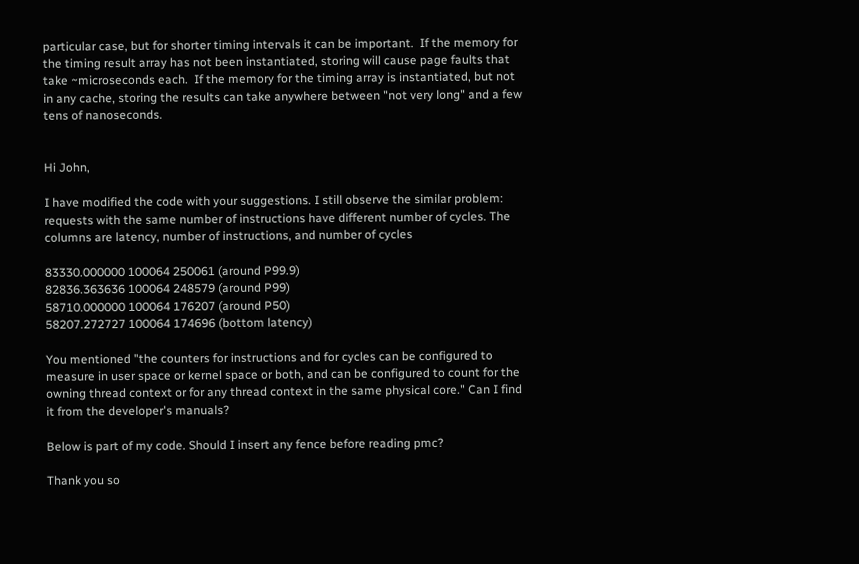particular case, but for shorter timing intervals it can be important.  If the memory for the timing result array has not been instantiated, storing will cause page faults that take ~microseconds each.  If the memory for the timing array is instantiated, but not in any cache, storing the results can take anywhere between "not very long" and a few tens of nanoseconds.


Hi John,

I have modified the code with your suggestions. I still observe the similar problem: requests with the same number of instructions have different number of cycles. The columns are latency, number of instructions, and number of cycles

83330.000000 100064 250061 (around P99.9)
82836.363636 100064 248579 (around P99)
58710.000000 100064 176207 (around P50)
58207.272727 100064 174696 (bottom latency)

You mentioned "the counters for instructions and for cycles can be configured to measure in user space or kernel space or both, and can be configured to count for the owning thread context or for any thread context in the same physical core." Can I find it from the developer's manuals?

Below is part of my code. Should I insert any fence before reading pmc?

Thank you so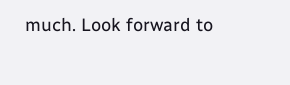much. Look forward to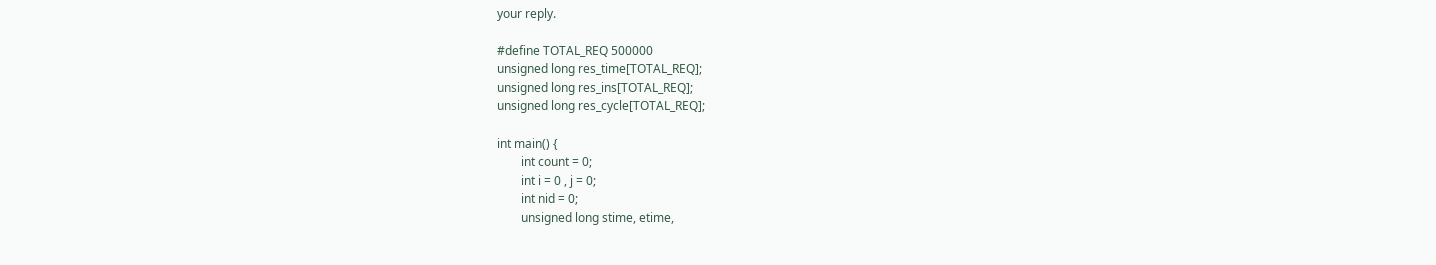your reply.

#define TOTAL_REQ 500000
unsigned long res_time[TOTAL_REQ];
unsigned long res_ins[TOTAL_REQ];
unsigned long res_cycle[TOTAL_REQ];

int main() {
        int count = 0;
        int i = 0 , j = 0;
        int nid = 0;
        unsigned long stime, etime,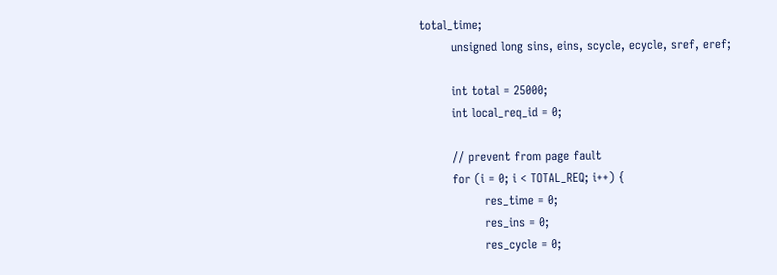total_time;
        unsigned long sins, eins, scycle, ecycle, sref, eref;

        int total = 25000;
        int local_req_id = 0;

        // prevent from page fault
        for (i = 0; i < TOTAL_REQ; i++) {
                res_time = 0;
                res_ins = 0;
                res_cycle = 0;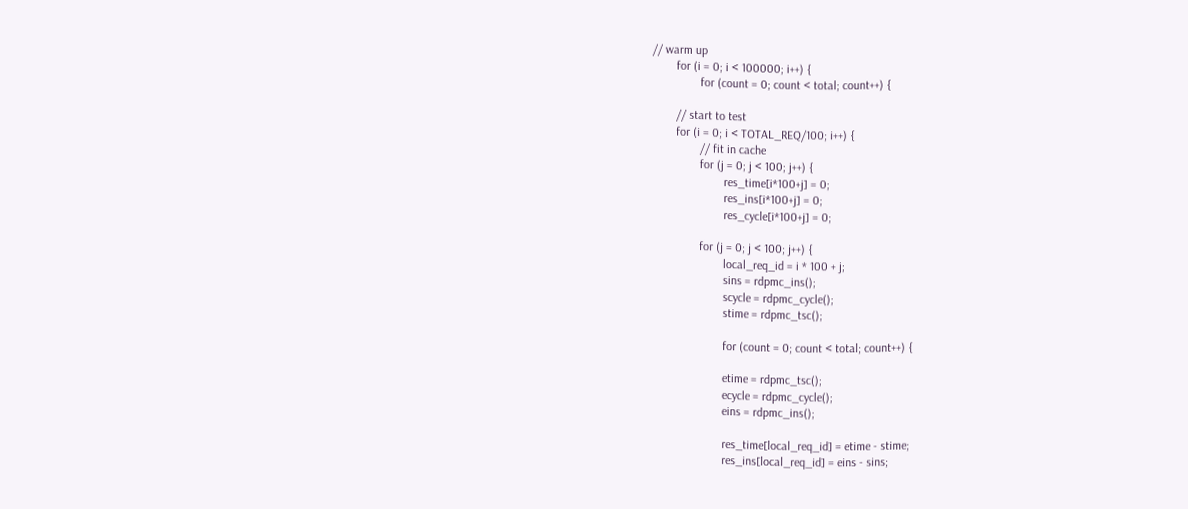// warm up
        for (i = 0; i < 100000; i++) {
                for (count = 0; count < total; count++) {

        // start to test
        for (i = 0; i < TOTAL_REQ/100; i++) {
                // fit in cache
                for (j = 0; j < 100; j++) {
                        res_time[i*100+j] = 0;
                        res_ins[i*100+j] = 0;
                        res_cycle[i*100+j] = 0;

                for (j = 0; j < 100; j++) {
                        local_req_id = i * 100 + j;
                        sins = rdpmc_ins();
                        scycle = rdpmc_cycle();
                        stime = rdpmc_tsc();

                        for (count = 0; count < total; count++) {

                        etime = rdpmc_tsc();
                        ecycle = rdpmc_cycle();
                        eins = rdpmc_ins();

                        res_time[local_req_id] = etime - stime;
                        res_ins[local_req_id] = eins - sins;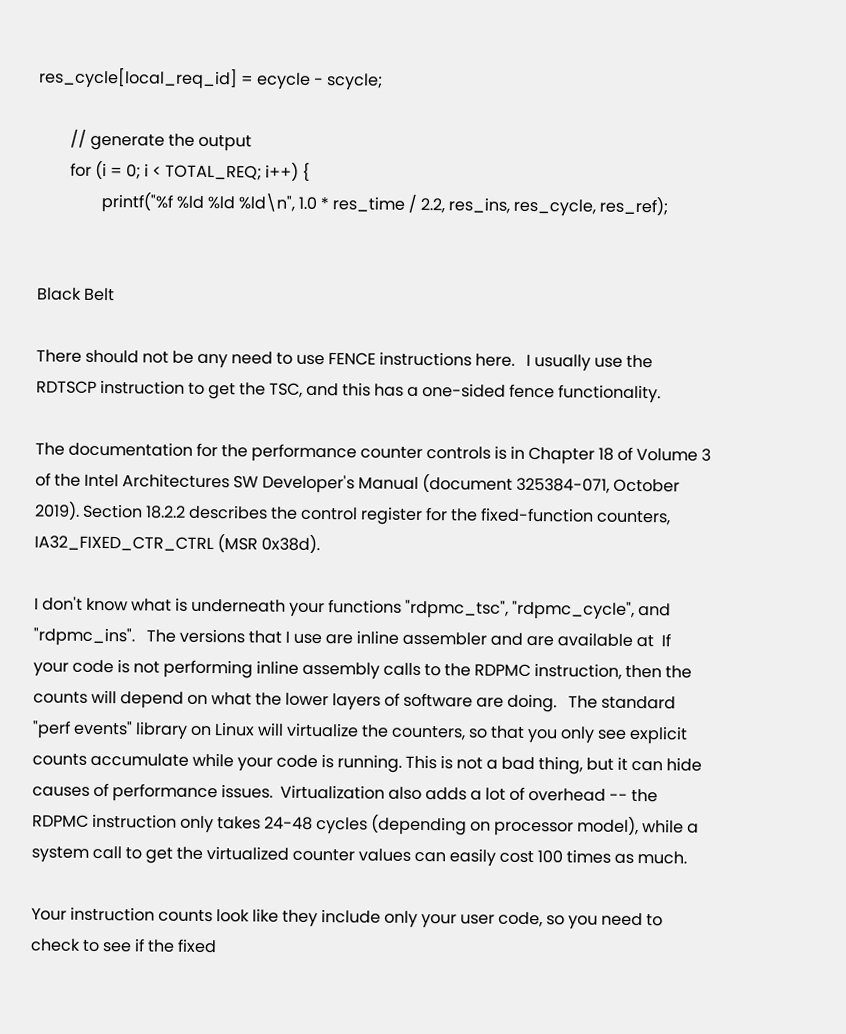res_cycle[local_req_id] = ecycle - scycle;

        // generate the output
        for (i = 0; i < TOTAL_REQ; i++) {
                printf("%f %ld %ld %ld\n", 1.0 * res_time / 2.2, res_ins, res_cycle, res_ref);


Black Belt

There should not be any need to use FENCE instructions here.   I usually use the RDTSCP instruction to get the TSC, and this has a one-sided fence functionality.

The documentation for the performance counter controls is in Chapter 18 of Volume 3 of the Intel Architectures SW Developer's Manual (document 325384-071, October 2019). Section 18.2.2 describes the control register for the fixed-function counters, IA32_FIXED_CTR_CTRL (MSR 0x38d).

I don't know what is underneath your functions "rdpmc_tsc", "rdpmc_cycle", and "rdpmc_ins".   The versions that I use are inline assembler and are available at  If your code is not performing inline assembly calls to the RDPMC instruction, then the counts will depend on what the lower layers of software are doing.   The standard "perf events" library on Linux will virtualize the counters, so that you only see explicit counts accumulate while your code is running. This is not a bad thing, but it can hide causes of performance issues.  Virtualization also adds a lot of overhead -- the RDPMC instruction only takes 24-48 cycles (depending on processor model), while a system call to get the virtualized counter values can easily cost 100 times as much.

Your instruction counts look like they include only your user code, so you need to check to see if the fixed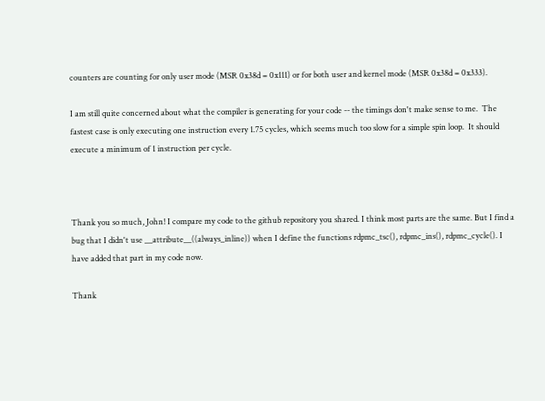counters are counting for only user mode (MSR 0x38d = 0x111) or for both user and kernel mode (MSR 0x38d = 0x333).

I am still quite concerned about what the compiler is generating for your code -- the timings don't make sense to me.  The fastest case is only executing one instruction every 1.75 cycles, which seems much too slow for a simple spin loop.  It should execute a minimum of 1 instruction per cycle.



Thank you so much, John! I compare my code to the github repository you shared. I think most parts are the same. But I find a bug that I didn't use __attribute__((always_inline)) when I define the functions rdpmc_tsc(), rdpmc_ins(), rdpmc_cycle(). I have added that part in my code now.

Thank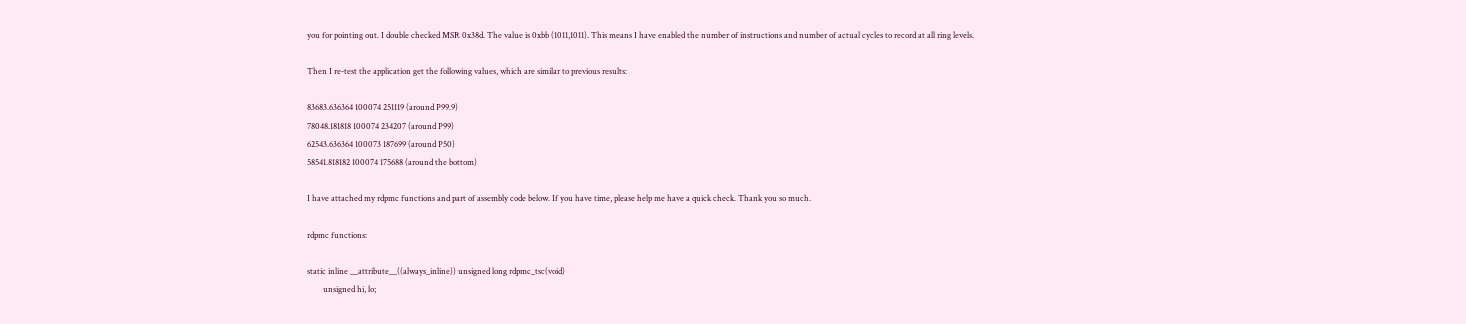you for pointing out. I double checked MSR 0x38d. The value is 0xbb (1011,1011). This means I have enabled the number of instructions and number of actual cycles to record at all ring levels.

Then I re-test the application get the following values, which are similar to previous results:

83683.636364 100074 251119 (around P99.9)
78048.181818 100074 234207 (around P99)
62543.636364 100073 187699 (around P50)
58541.818182 100074 175688 (around the bottom)

I have attached my rdpmc functions and part of assembly code below. If you have time, please help me have a quick check. Thank you so much.

rdpmc functions:

static inline __attribute__((always_inline)) unsigned long rdpmc_tsc(void)
        unsigned hi, lo;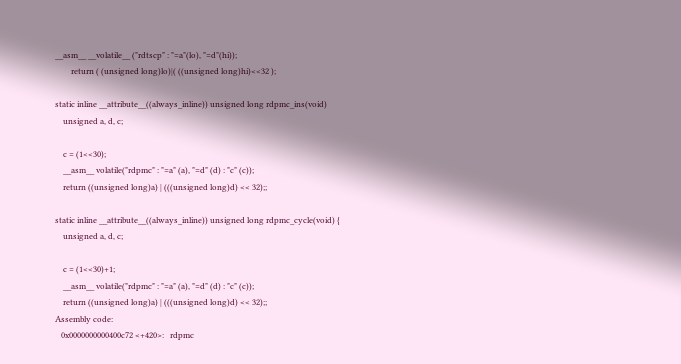__asm__ __volatile__ ("rdtscp" : "=a"(lo), "=d"(hi));
        return ( (unsigned long)lo)|( ((unsigned long)hi)<<32 );

static inline __attribute__((always_inline)) unsigned long rdpmc_ins(void)
    unsigned a, d, c;

    c = (1<<30);
    __asm__ volatile("rdpmc" : "=a" (a), "=d" (d) : "c" (c));
    return ((unsigned long)a) | (((unsigned long)d) << 32);;

static inline __attribute__((always_inline)) unsigned long rdpmc_cycle(void) {
    unsigned a, d, c;

    c = (1<<30)+1;
    __asm__ volatile("rdpmc" : "=a" (a), "=d" (d) : "c" (c));
    return ((unsigned long)a) | (((unsigned long)d) << 32);;
Assembly code:
   0x0000000000400c72 <+420>:   rdpmc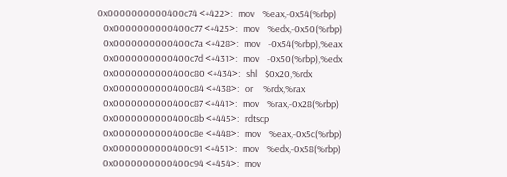0x0000000000400c74 <+422>:   mov    %eax,-0x54(%rbp)
   0x0000000000400c77 <+425>:   mov    %edx,-0x50(%rbp)
   0x0000000000400c7a <+428>:   mov    -0x54(%rbp),%eax
   0x0000000000400c7d <+431>:   mov    -0x50(%rbp),%edx
   0x0000000000400c80 <+434>:   shl    $0x20,%rdx
   0x0000000000400c84 <+438>:   or     %rdx,%rax
   0x0000000000400c87 <+441>:   mov    %rax,-0x28(%rbp)
   0x0000000000400c8b <+445>:   rdtscp
   0x0000000000400c8e <+448>:   mov    %eax,-0x5c(%rbp)
   0x0000000000400c91 <+451>:   mov    %edx,-0x58(%rbp)
   0x0000000000400c94 <+454>:   mov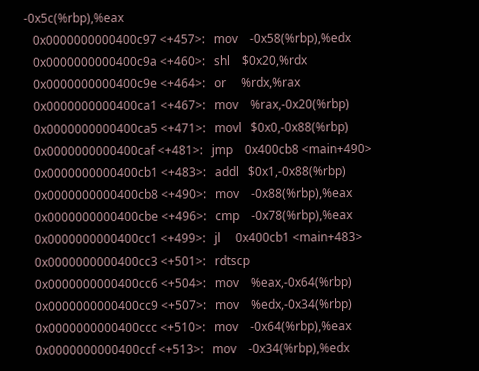-0x5c(%rbp),%eax
   0x0000000000400c97 <+457>:   mov    -0x58(%rbp),%edx
   0x0000000000400c9a <+460>:   shl    $0x20,%rdx
   0x0000000000400c9e <+464>:   or     %rdx,%rax
   0x0000000000400ca1 <+467>:   mov    %rax,-0x20(%rbp)
   0x0000000000400ca5 <+471>:   movl   $0x0,-0x88(%rbp)
   0x0000000000400caf <+481>:   jmp    0x400cb8 <main+490>
   0x0000000000400cb1 <+483>:   addl   $0x1,-0x88(%rbp)
   0x0000000000400cb8 <+490>:   mov    -0x88(%rbp),%eax
   0x0000000000400cbe <+496>:   cmp    -0x78(%rbp),%eax
   0x0000000000400cc1 <+499>:   jl     0x400cb1 <main+483>
   0x0000000000400cc3 <+501>:   rdtscp
   0x0000000000400cc6 <+504>:   mov    %eax,-0x64(%rbp)
   0x0000000000400cc9 <+507>:   mov    %edx,-0x34(%rbp)
   0x0000000000400ccc <+510>:   mov    -0x64(%rbp),%eax
   0x0000000000400ccf <+513>:   mov    -0x34(%rbp),%edx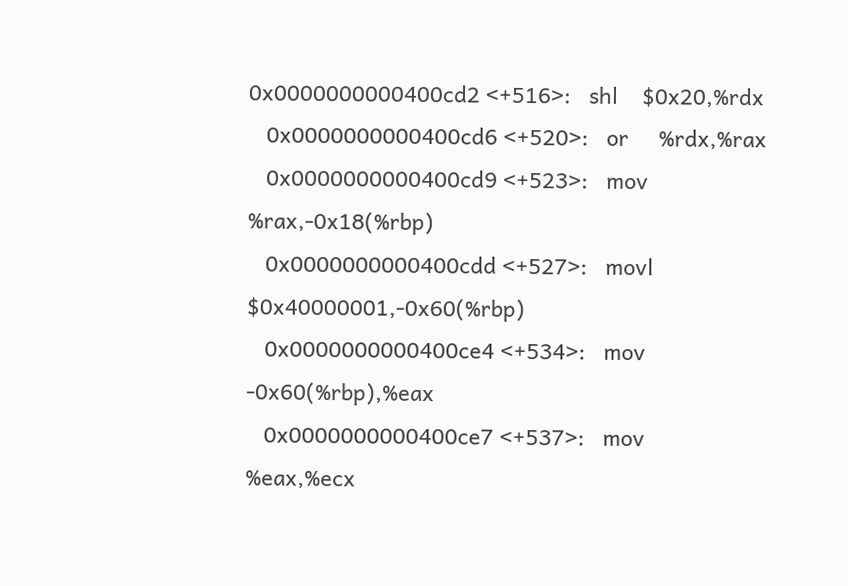0x0000000000400cd2 <+516>:   shl    $0x20,%rdx
   0x0000000000400cd6 <+520>:   or     %rdx,%rax
   0x0000000000400cd9 <+523>:   mov    %rax,-0x18(%rbp)
   0x0000000000400cdd <+527>:   movl   $0x40000001,-0x60(%rbp)
   0x0000000000400ce4 <+534>:   mov    -0x60(%rbp),%eax
   0x0000000000400ce7 <+537>:   mov    %eax,%ecx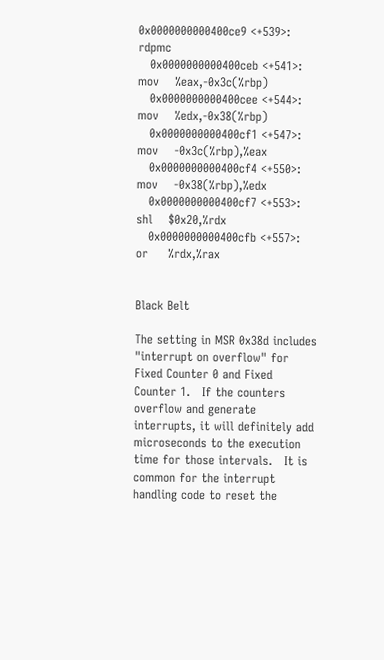0x0000000000400ce9 <+539>:   rdpmc
   0x0000000000400ceb <+541>:   mov    %eax,-0x3c(%rbp)
   0x0000000000400cee <+544>:   mov    %edx,-0x38(%rbp)
   0x0000000000400cf1 <+547>:   mov    -0x3c(%rbp),%eax
   0x0000000000400cf4 <+550>:   mov    -0x38(%rbp),%edx
   0x0000000000400cf7 <+553>:   shl    $0x20,%rdx
   0x0000000000400cfb <+557>:   or     %rdx,%rax


Black Belt

The setting in MSR 0x38d includes "interrupt on overflow" for Fixed Counter 0 and Fixed Counter 1.   If the counters overflow and generate interrupts, it will definitely add microseconds to the execution time for those intervals.   It is common for the interrupt handling code to reset the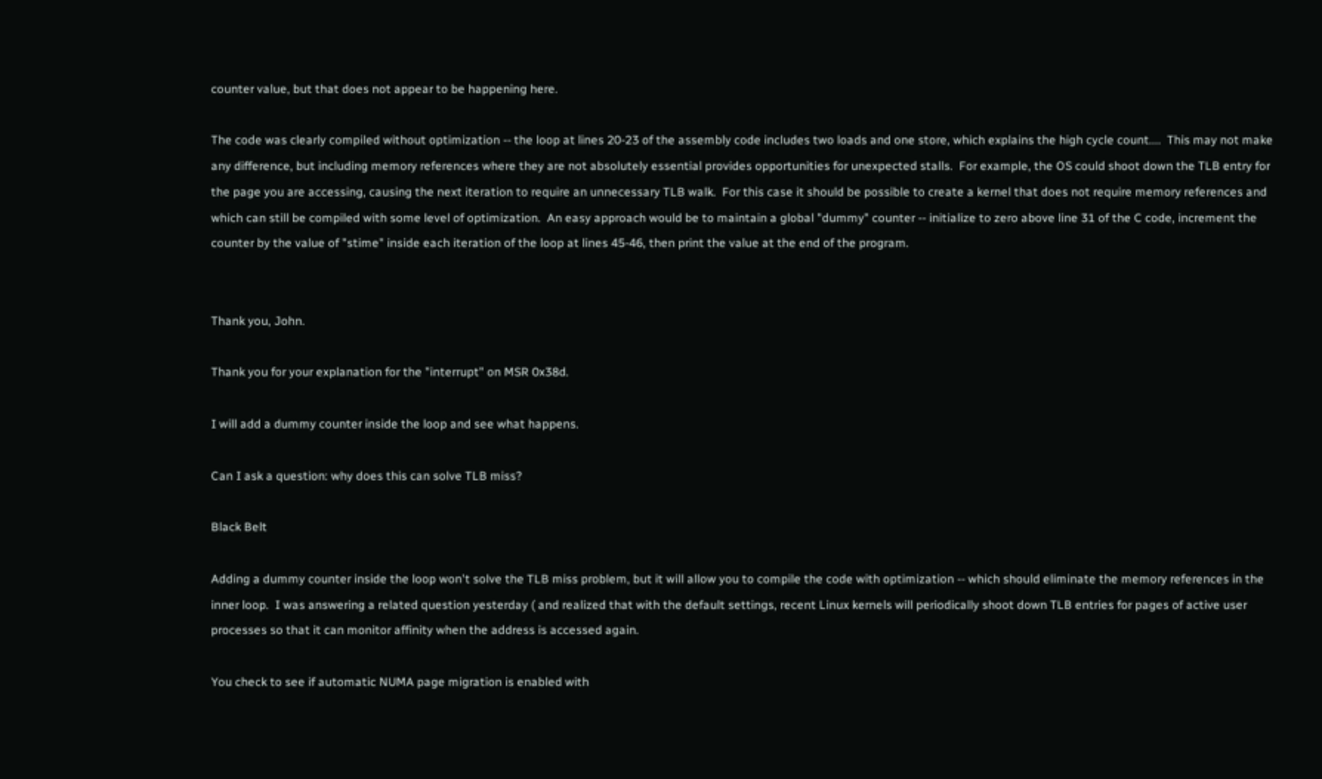counter value, but that does not appear to be happening here.

The code was clearly compiled without optimization -- the loop at lines 20-23 of the assembly code includes two loads and one store, which explains the high cycle count....  This may not make any difference, but including memory references where they are not absolutely essential provides opportunities for unexpected stalls.  For example, the OS could shoot down the TLB entry for the page you are accessing, causing the next iteration to require an unnecessary TLB walk.  For this case it should be possible to create a kernel that does not require memory references and which can still be compiled with some level of optimization.  An easy approach would be to maintain a global "dummy" counter -- initialize to zero above line 31 of the C code, increment the counter by the value of "stime" inside each iteration of the loop at lines 45-46, then print the value at the end of the program.


Thank you, John.

Thank you for your explanation for the "interrupt" on MSR 0x38d.

I will add a dummy counter inside the loop and see what happens.

Can I ask a question: why does this can solve TLB miss?

Black Belt

Adding a dummy counter inside the loop won't solve the TLB miss problem, but it will allow you to compile the code with optimization -- which should eliminate the memory references in the inner loop.  I was answering a related question yesterday ( and realized that with the default settings, recent Linux kernels will periodically shoot down TLB entries for pages of active user processes so that it can monitor affinity when the address is accessed again.

You check to see if automatic NUMA page migration is enabled with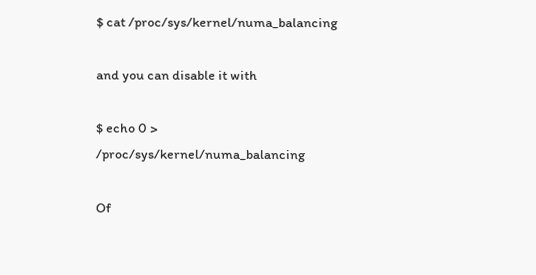$ cat /proc/sys/kernel/numa_balancing

and you can disable it with

$ echo 0 > /proc/sys/kernel/numa_balancing

Of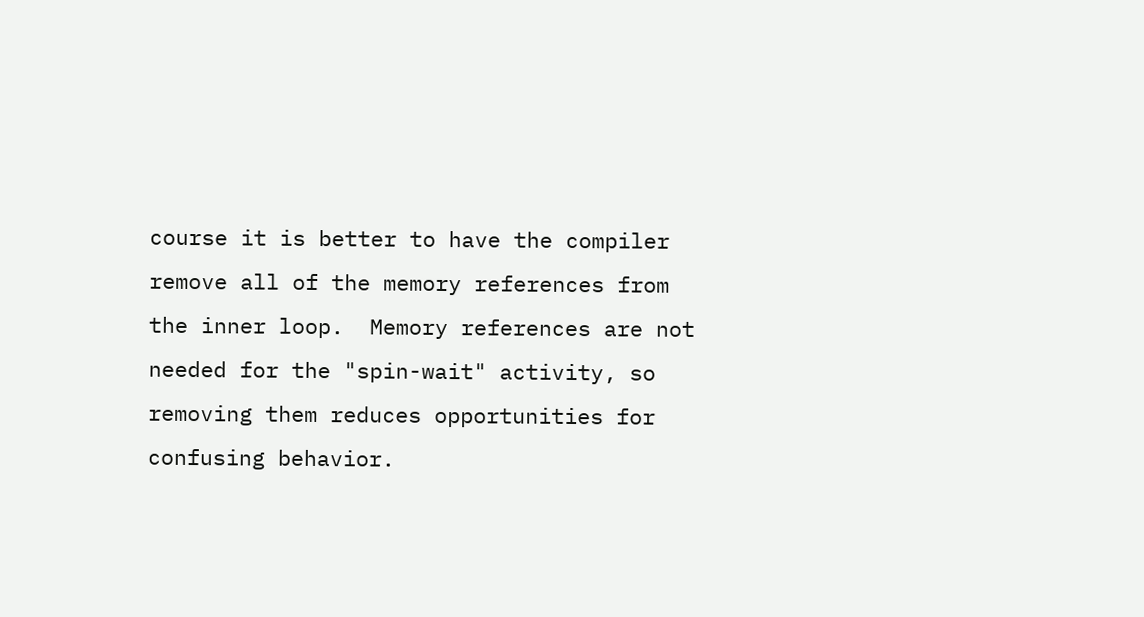course it is better to have the compiler remove all of the memory references from the inner loop.  Memory references are not needed for the "spin-wait" activity, so removing them reduces opportunities for confusing behavior.